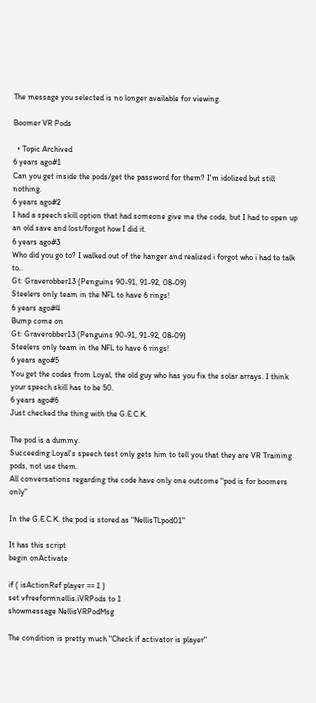The message you selected is no longer available for viewing.

Boomer VR Pods

  • Topic Archived
6 years ago#1
Can you get inside the pods/get the password for them? I'm idolized but still nothing.
6 years ago#2
I had a speech skill option that had someone give me the code, but I had to open up an old save and lost/forgot how I did it.
6 years ago#3
Who did you go to? I walked out of the hanger and realized i forgot who i had to talk to..
Gt: Graverobber13 (Penguins 90-91, 91-92, 08-09)
Steelers only team in the NFL to have 6 rings!
6 years ago#4
Bump come on
Gt: Graverobber13 (Penguins 90-91, 91-92, 08-09)
Steelers only team in the NFL to have 6 rings!
6 years ago#5
You get the codes from Loyal, the old guy who has you fix the solar arrays. I think your speech skill has to be 50.
6 years ago#6
Just checked the thing with the G.E.C.K.

The pod is a dummy.
Succeeding Loyal's speech test only gets him to tell you that they are VR Training pods, not use them.
All conversations regarding the code have only one outcome "pod is for boomers only"

In the G.E.C.K. the pod is stored as "NellisTLpod01"

It has this script
begin onActivate

if ( isActionRef player == 1 )
set vfreeformnellis.iVRPods to 1
showmessage NellisVRPodMsg

The condition is pretty much "Check if activator is player"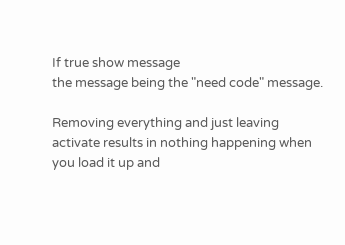If true show message
the message being the "need code" message.

Removing everything and just leaving activate results in nothing happening when you load it up and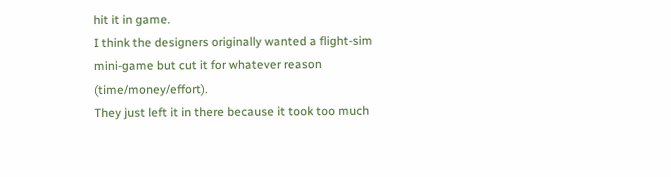hit it in game.
I think the designers originally wanted a flight-sim mini-game but cut it for whatever reason (time/money/effort).
They just left it in there because it took too much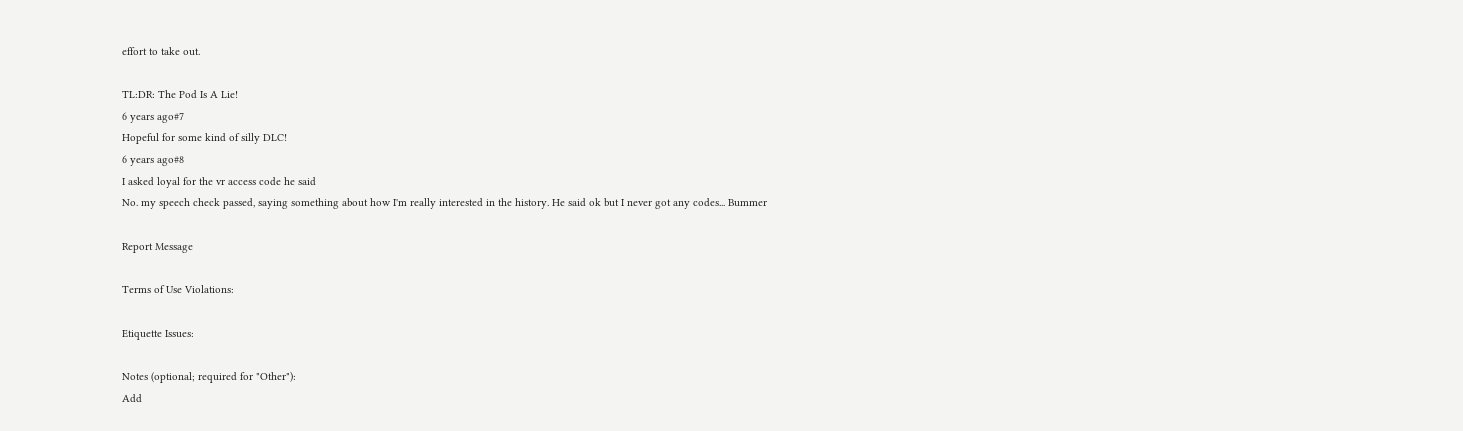effort to take out.

TL:DR: The Pod Is A Lie!
6 years ago#7
Hopeful for some kind of silly DLC!
6 years ago#8
I asked loyal for the vr access code he said
No. my speech check passed, saying something about how I'm really interested in the history. He said ok but I never got any codes... Bummer

Report Message

Terms of Use Violations:

Etiquette Issues:

Notes (optional; required for "Other"):
Add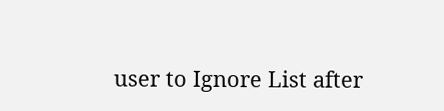user to Ignore List after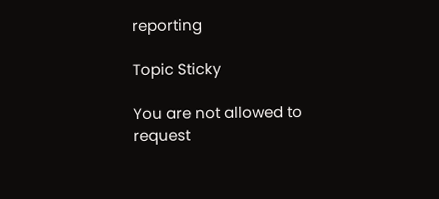reporting

Topic Sticky

You are not allowed to request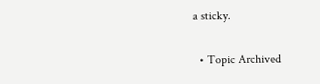a sticky.

  • Topic Archived